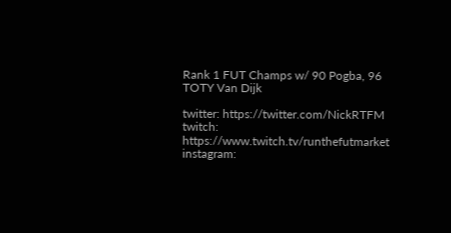Rank 1 FUT Champs w/ 90 Pogba, 96 TOTY Van Dijk

twitter: https://twitter.com/NickRTFM
twitch: https://www.twitch.tv/runthefutmarket
instagram: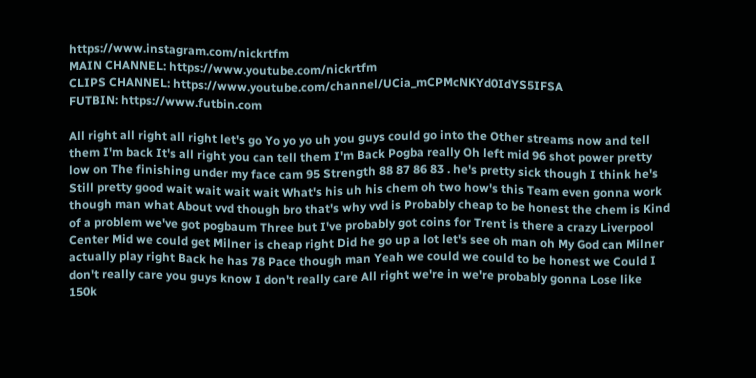https://www.instagram.com/nickrtfm
MAIN CHANNEL: https://www.youtube.com/nickrtfm
CLIPS CHANNEL: https://www.youtube.com/channel/UCia_mCPMcNKYd0IdYS5IFSA
FUTBIN: https://www.futbin.com

All right all right all right let's go Yo yo yo uh you guys could go into the Other streams now and tell them I'm back It's all right you can tell them I'm Back Pogba really Oh left mid 96 shot power pretty low on The finishing under my face cam 95 Strength 88 87 86 83 . he's pretty sick though I think he's Still pretty good wait wait wait wait What's his uh his chem oh two how's this Team even gonna work though man what About vvd though bro that's why vvd is Probably cheap to be honest the chem is Kind of a problem we've got pogbaum Three but I've probably got coins for Trent is there a crazy Liverpool Center Mid we could get Milner is cheap right Did he go up a lot let's see oh man oh My God can Milner actually play right Back he has 78 Pace though man Yeah we could we could to be honest we Could I don't really care you guys know I don't really care All right we're in we're probably gonna Lose like 150k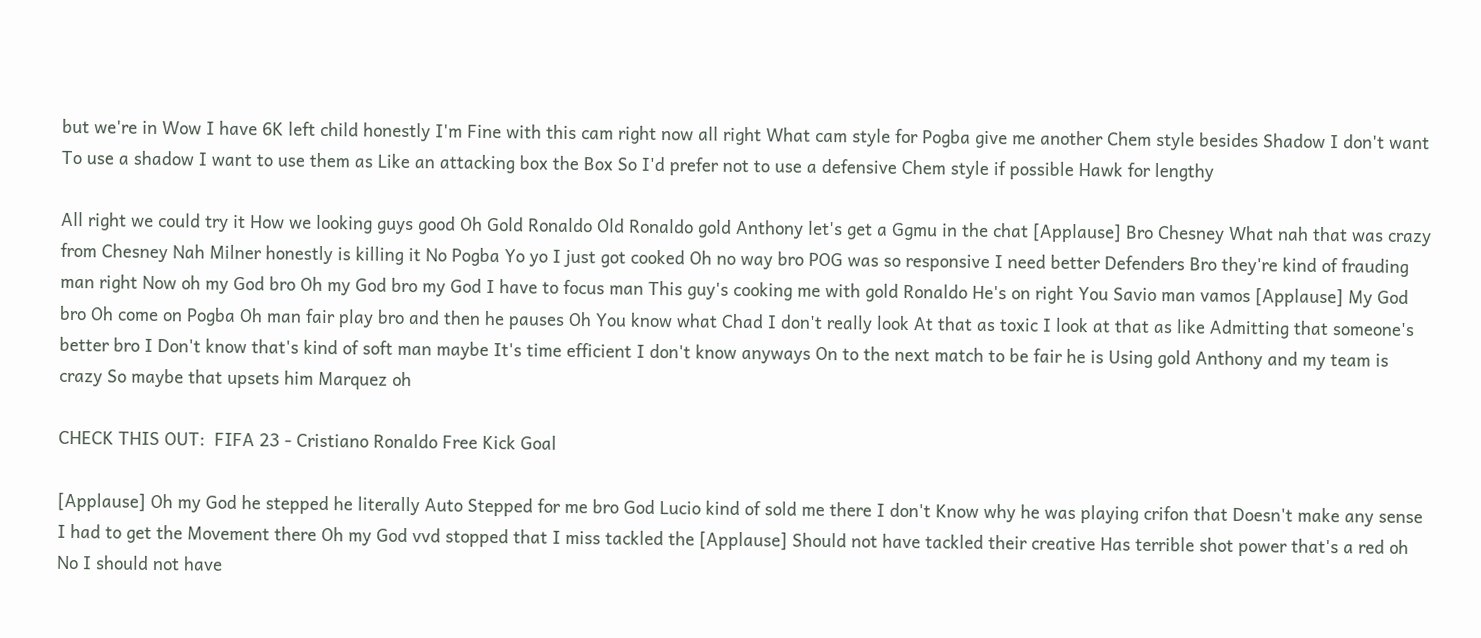but we're in Wow I have 6K left child honestly I'm Fine with this cam right now all right What cam style for Pogba give me another Chem style besides Shadow I don't want To use a shadow I want to use them as Like an attacking box the Box So I'd prefer not to use a defensive Chem style if possible Hawk for lengthy

All right we could try it How we looking guys good Oh Gold Ronaldo Old Ronaldo gold Anthony let's get a Ggmu in the chat [Applause] Bro Chesney What nah that was crazy from Chesney Nah Milner honestly is killing it No Pogba Yo yo I just got cooked Oh no way bro POG was so responsive I need better Defenders Bro they're kind of frauding man right Now oh my God bro Oh my God bro my God I have to focus man This guy's cooking me with gold Ronaldo He's on right You Savio man vamos [Applause] My God bro Oh come on Pogba Oh man fair play bro and then he pauses Oh You know what Chad I don't really look At that as toxic I look at that as like Admitting that someone's better bro I Don't know that's kind of soft man maybe It's time efficient I don't know anyways On to the next match to be fair he is Using gold Anthony and my team is crazy So maybe that upsets him Marquez oh

CHECK THIS OUT:  FIFA 23 - Cristiano Ronaldo Free Kick Goal

[Applause] Oh my God he stepped he literally Auto Stepped for me bro God Lucio kind of sold me there I don't Know why he was playing crifon that Doesn't make any sense I had to get the Movement there Oh my God vvd stopped that I miss tackled the [Applause] Should not have tackled their creative Has terrible shot power that's a red oh No I should not have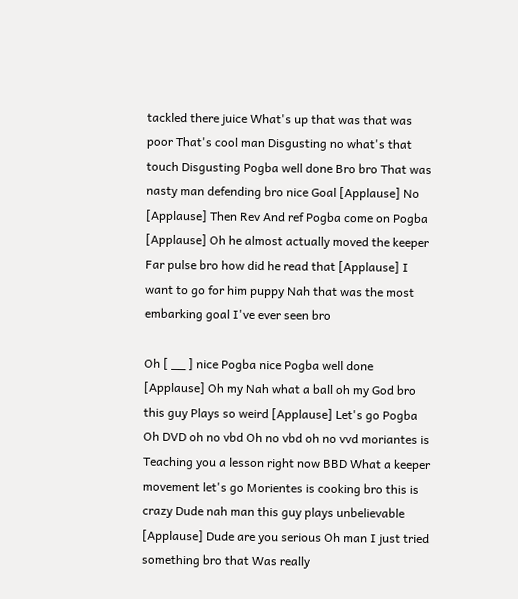tackled there juice What's up that was that was poor That's cool man Disgusting no what's that touch Disgusting Pogba well done Bro bro That was nasty man defending bro nice Goal [Applause] No [Applause] Then Rev And ref Pogba come on Pogba [Applause] Oh he almost actually moved the keeper Far pulse bro how did he read that [Applause] I want to go for him puppy Nah that was the most embarking goal I've ever seen bro

Oh [ __ ] nice Pogba nice Pogba well done [Applause] Oh my Nah what a ball oh my God bro this guy Plays so weird [Applause] Let's go Pogba Oh DVD oh no vbd Oh no vbd oh no vvd moriantes is Teaching you a lesson right now BBD What a keeper movement let's go Morientes is cooking bro this is crazy Dude nah man this guy plays unbelievable [Applause] Dude are you serious Oh man I just tried something bro that Was really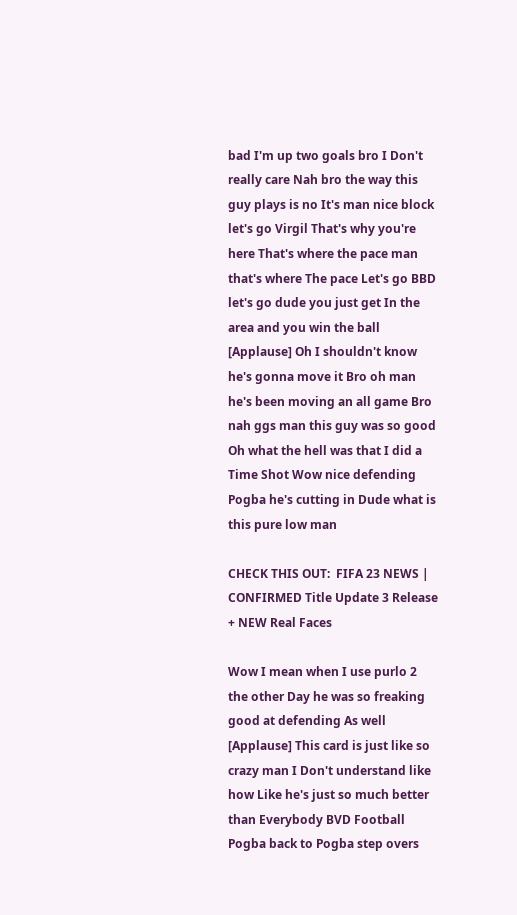bad I'm up two goals bro I Don't really care Nah bro the way this guy plays is no It's man nice block let's go Virgil That's why you're here That's where the pace man that's where The pace Let's go BBD let's go dude you just get In the area and you win the ball [Applause] Oh I shouldn't know he's gonna move it Bro oh man he's been moving an all game Bro nah ggs man this guy was so good Oh what the hell was that I did a Time Shot Wow nice defending Pogba he's cutting in Dude what is this pure low man

CHECK THIS OUT:  FIFA 23 NEWS | CONFIRMED Title Update 3 Release + NEW Real Faces

Wow I mean when I use purlo 2 the other Day he was so freaking good at defending As well [Applause] This card is just like so crazy man I Don't understand like how Like he's just so much better than Everybody BVD Football Pogba back to Pogba step overs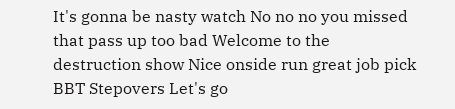It's gonna be nasty watch No no no you missed that pass up too bad Welcome to the destruction show Nice onside run great job pick BBT Stepovers Let's go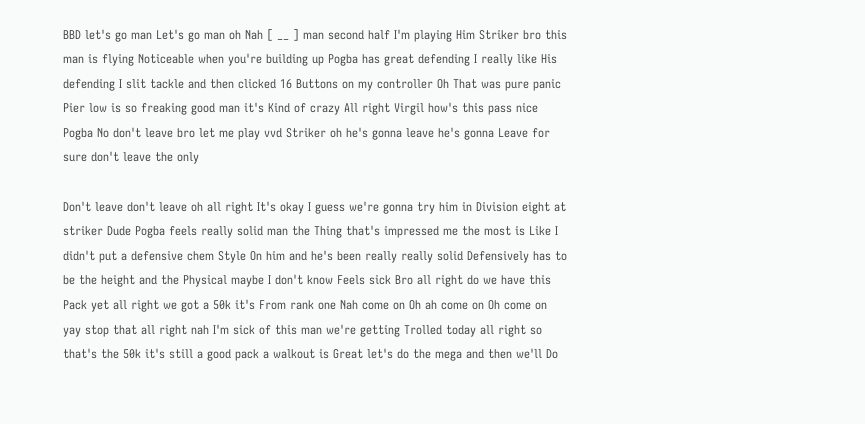BBD let's go man Let's go man oh Nah [ __ ] man second half I'm playing Him Striker bro this man is flying Noticeable when you're building up Pogba has great defending I really like His defending I slit tackle and then clicked 16 Buttons on my controller Oh That was pure panic Pier low is so freaking good man it's Kind of crazy All right Virgil how's this pass nice Pogba No don't leave bro let me play vvd Striker oh he's gonna leave he's gonna Leave for sure don't leave the only

Don't leave don't leave oh all right It's okay I guess we're gonna try him in Division eight at striker Dude Pogba feels really solid man the Thing that's impressed me the most is Like I didn't put a defensive chem Style On him and he's been really really solid Defensively has to be the height and the Physical maybe I don't know Feels sick Bro all right do we have this Pack yet all right we got a 50k it's From rank one Nah come on Oh ah come on Oh come on yay stop that all right nah I'm sick of this man we're getting Trolled today all right so that's the 50k it's still a good pack a walkout is Great let's do the mega and then we'll Do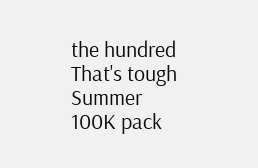the hundred That's tough Summer 100K pack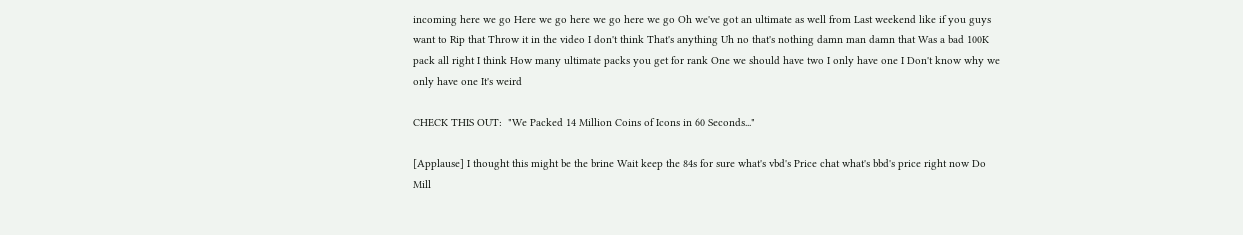incoming here we go Here we go here we go here we go Oh we've got an ultimate as well from Last weekend like if you guys want to Rip that Throw it in the video I don't think That's anything Uh no that's nothing damn man damn that Was a bad 100K pack all right I think How many ultimate packs you get for rank One we should have two I only have one I Don't know why we only have one It's weird

CHECK THIS OUT:  "We Packed 14 Million Coins of Icons in 60 Seconds..."

[Applause] I thought this might be the brine Wait keep the 84s for sure what's vbd's Price chat what's bbd's price right now Do Mill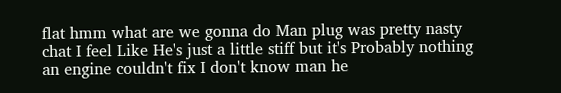flat hmm what are we gonna do Man plug was pretty nasty chat I feel Like He's just a little stiff but it's Probably nothing an engine couldn't fix I don't know man he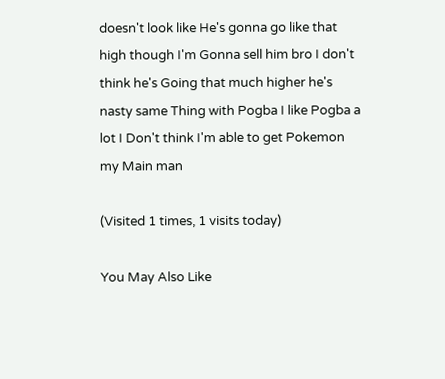doesn't look like He's gonna go like that high though I'm Gonna sell him bro I don't think he's Going that much higher he's nasty same Thing with Pogba I like Pogba a lot I Don't think I'm able to get Pokemon my Main man

(Visited 1 times, 1 visits today)

You May Also Like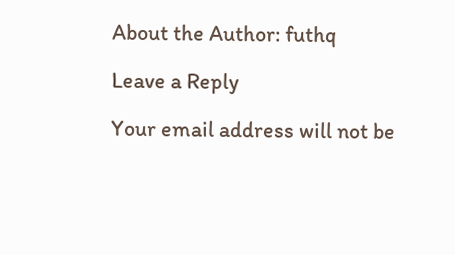About the Author: futhq

Leave a Reply

Your email address will not be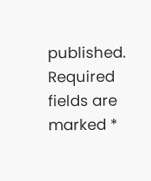published. Required fields are marked *